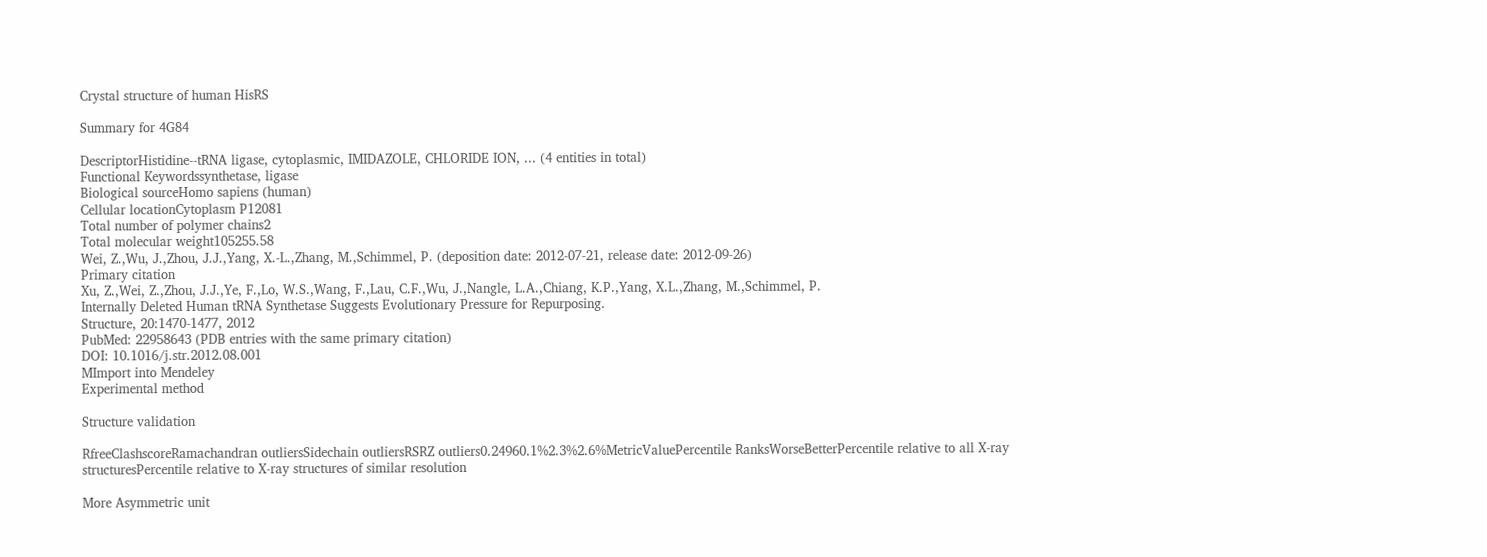Crystal structure of human HisRS

Summary for 4G84

DescriptorHistidine--tRNA ligase, cytoplasmic, IMIDAZOLE, CHLORIDE ION, ... (4 entities in total)
Functional Keywordssynthetase, ligase
Biological sourceHomo sapiens (human)
Cellular locationCytoplasm P12081
Total number of polymer chains2
Total molecular weight105255.58
Wei, Z.,Wu, J.,Zhou, J.J.,Yang, X.-L.,Zhang, M.,Schimmel, P. (deposition date: 2012-07-21, release date: 2012-09-26)
Primary citation
Xu, Z.,Wei, Z.,Zhou, J.J.,Ye, F.,Lo, W.S.,Wang, F.,Lau, C.F.,Wu, J.,Nangle, L.A.,Chiang, K.P.,Yang, X.L.,Zhang, M.,Schimmel, P.
Internally Deleted Human tRNA Synthetase Suggests Evolutionary Pressure for Repurposing.
Structure, 20:1470-1477, 2012
PubMed: 22958643 (PDB entries with the same primary citation)
DOI: 10.1016/j.str.2012.08.001
MImport into Mendeley
Experimental method

Structure validation

RfreeClashscoreRamachandran outliersSidechain outliersRSRZ outliers0.24960.1%2.3%2.6%MetricValuePercentile RanksWorseBetterPercentile relative to all X-ray structuresPercentile relative to X-ray structures of similar resolution

More Asymmetric unit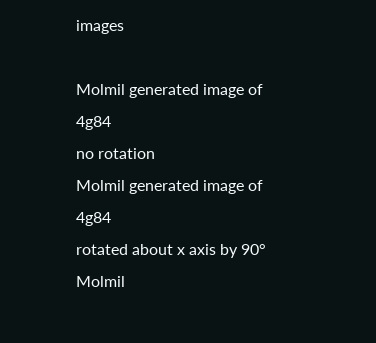images

Molmil generated image of 4g84
no rotation
Molmil generated image of 4g84
rotated about x axis by 90°
Molmil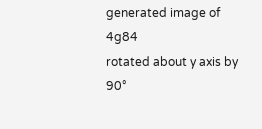generated image of 4g84
rotated about y axis by 90°